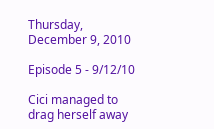Thursday, December 9, 2010

Episode 5 - 9/12/10

Cici managed to drag herself away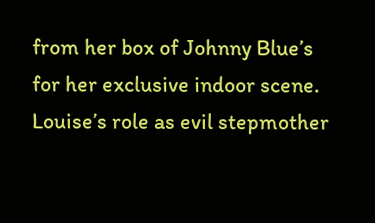from her box of Johnny Blue’s for her exclusive indoor scene. Louise’s role as evil stepmother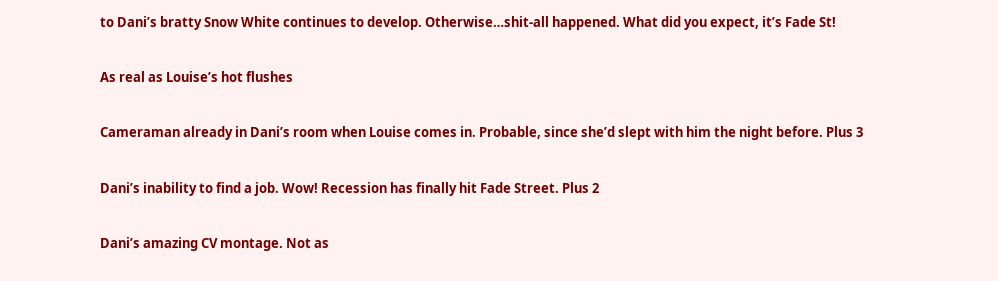to Dani’s bratty Snow White continues to develop. Otherwise…shit-all happened. What did you expect, it’s Fade St!

As real as Louise’s hot flushes

Cameraman already in Dani’s room when Louise comes in. Probable, since she’d slept with him the night before. Plus 3

Dani’s inability to find a job. Wow! Recession has finally hit Fade Street. Plus 2

Dani’s amazing CV montage. Not as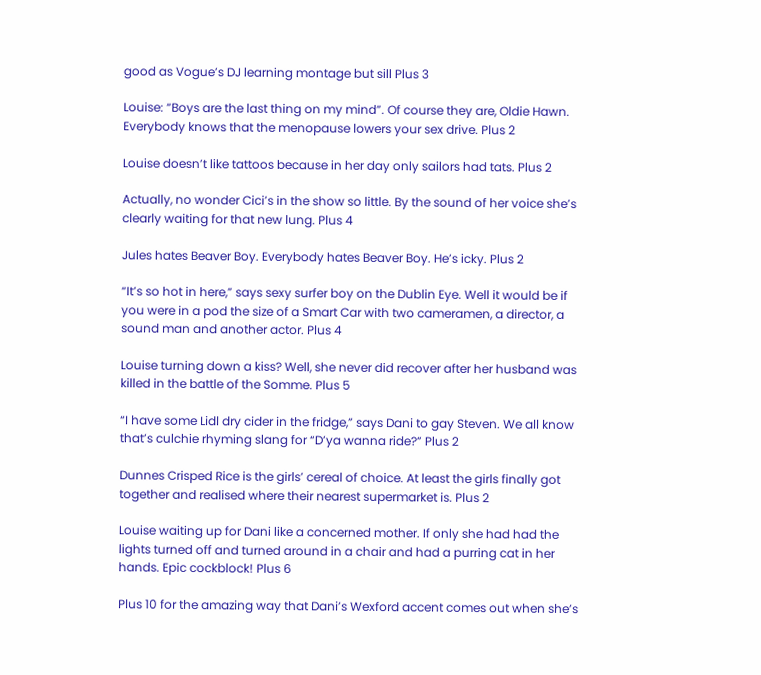good as Vogue’s DJ learning montage but sill Plus 3

Louise: “Boys are the last thing on my mind”. Of course they are, Oldie Hawn. Everybody knows that the menopause lowers your sex drive. Plus 2

Louise doesn’t like tattoos because in her day only sailors had tats. Plus 2

Actually, no wonder Cici’s in the show so little. By the sound of her voice she’s clearly waiting for that new lung. Plus 4

Jules hates Beaver Boy. Everybody hates Beaver Boy. He’s icky. Plus 2

“It’s so hot in here,” says sexy surfer boy on the Dublin Eye. Well it would be if you were in a pod the size of a Smart Car with two cameramen, a director, a sound man and another actor. Plus 4

Louise turning down a kiss? Well, she never did recover after her husband was killed in the battle of the Somme. Plus 5

“I have some Lidl dry cider in the fridge,” says Dani to gay Steven. We all know that’s culchie rhyming slang for “D’ya wanna ride?” Plus 2

Dunnes Crisped Rice is the girls’ cereal of choice. At least the girls finally got together and realised where their nearest supermarket is. Plus 2

Louise waiting up for Dani like a concerned mother. If only she had had the lights turned off and turned around in a chair and had a purring cat in her hands. Epic cockblock! Plus 6

Plus 10 for the amazing way that Dani’s Wexford accent comes out when she’s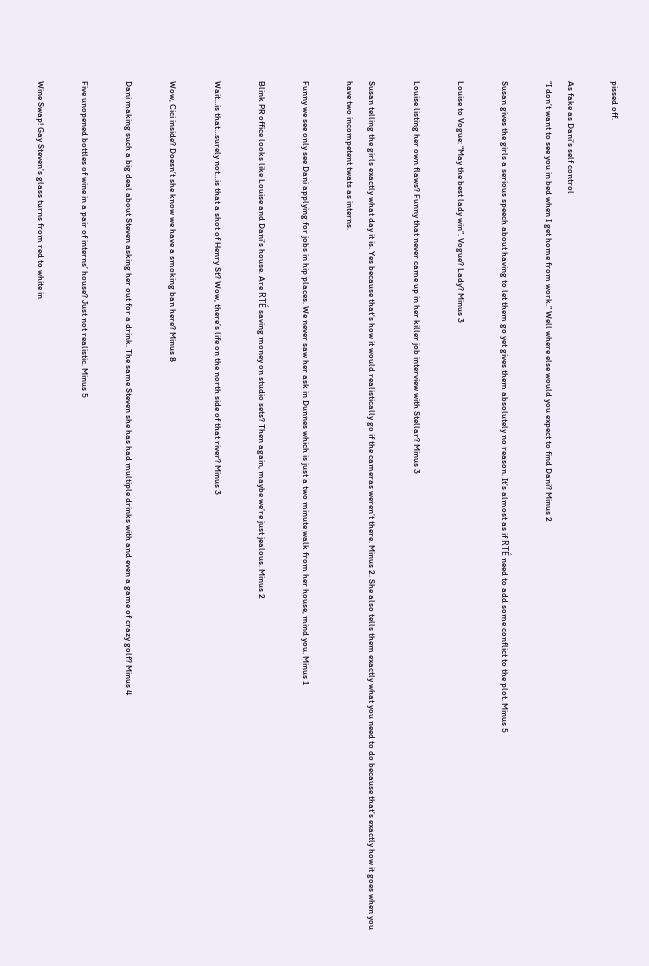pissed off.

As fake as Dani’s self control
“I don’t want to see you in bed when I get home from work.” Well where else would you expect to find Dani? Minus 2

Susan gives the girls a serious speech about having to let them go yet gives them absolutely no reason. It’s almost as if RTÉ need to add some conflict to the plot. Minus 5

Louise to Vogue: “May the best lady win”. Vogue? Lady? Minus 3

Louise listing her own flaws? Funny that never came up in her killer job interview with Stellar? Minus 3

Susan telling the girls exactly what day it is. Yes because that’s how it would realistically go if the cameras weren’t there. Minus 2. She also tells them exactly what you need to do because that’s exactly how it goes when you have two incompetent twats as interns.

Funny we see only see Dani applying for jobs in hip places. We never saw her ask in Dunnes which is just a two minute walk from her house, mind you. Minus 1

Blink PR office looks like Louise and Dani’s house. Are RTÉ saving money on studio sets? Then again, maybe we’re just jealous. Minus 2

Wait…is that…surely not…is that a shot of Henry St? Wow, there’s life on the north side of that river? Minus 3

Wow, Cici inside? Doesn’t she know we have a smoking ban here? Minus 8

Dani making such a big deal about Steven asking her out for a drink. The same Steven she has had multiple drinks with and even a game of crazy golf? Minus 4

Five unopened bottles of wine in a pair of interns’ house? Just not realistic. Minus 5

Wine Swap! Gay Steven’s glass turns from red to white in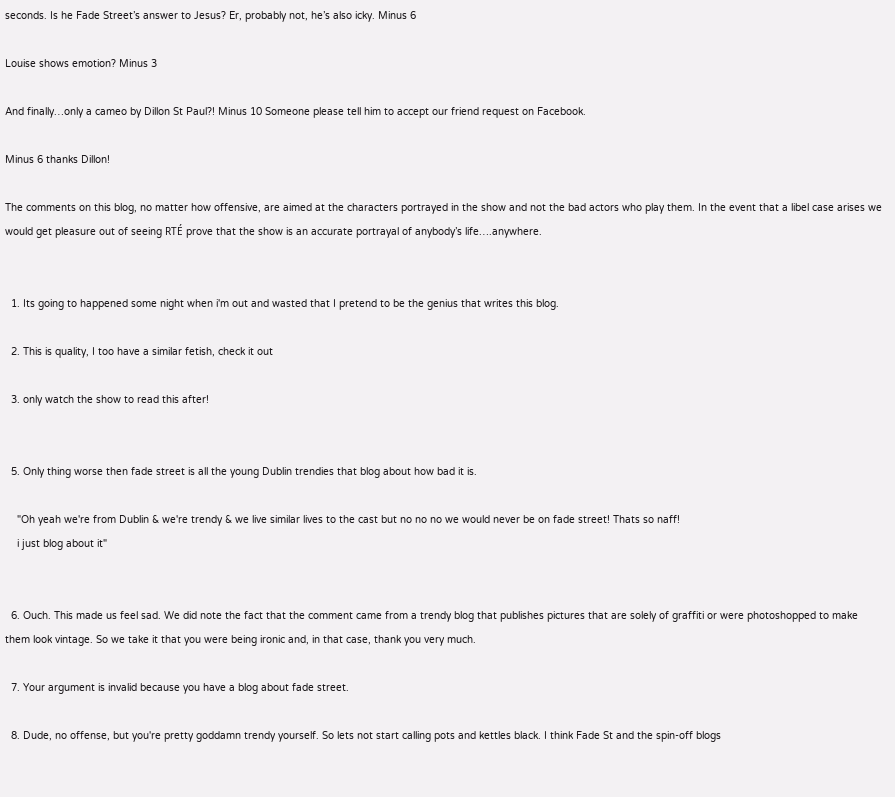seconds. Is he Fade Street’s answer to Jesus? Er, probably not, he’s also icky. Minus 6

Louise shows emotion? Minus 3

And finally…only a cameo by Dillon St Paul?! Minus 10 Someone please tell him to accept our friend request on Facebook.

Minus 6 thanks Dillon!

The comments on this blog, no matter how offensive, are aimed at the characters portrayed in the show and not the bad actors who play them. In the event that a libel case arises we would get pleasure out of seeing RTÉ prove that the show is an accurate portrayal of anybody’s life….anywhere.


  1. Its going to happened some night when i'm out and wasted that I pretend to be the genius that writes this blog.

  2. This is quality, I too have a similar fetish, check it out

  3. only watch the show to read this after!


  5. Only thing worse then fade street is all the young Dublin trendies that blog about how bad it is.

    "Oh yeah we're from Dublin & we're trendy & we live similar lives to the cast but no no no we would never be on fade street! Thats so naff!
    i just blog about it"


  6. Ouch. This made us feel sad. We did note the fact that the comment came from a trendy blog that publishes pictures that are solely of graffiti or were photoshopped to make them look vintage. So we take it that you were being ironic and, in that case, thank you very much.

  7. Your argument is invalid because you have a blog about fade street.

  8. Dude, no offense, but you're pretty goddamn trendy yourself. So lets not start calling pots and kettles black. I think Fade St and the spin-off blogs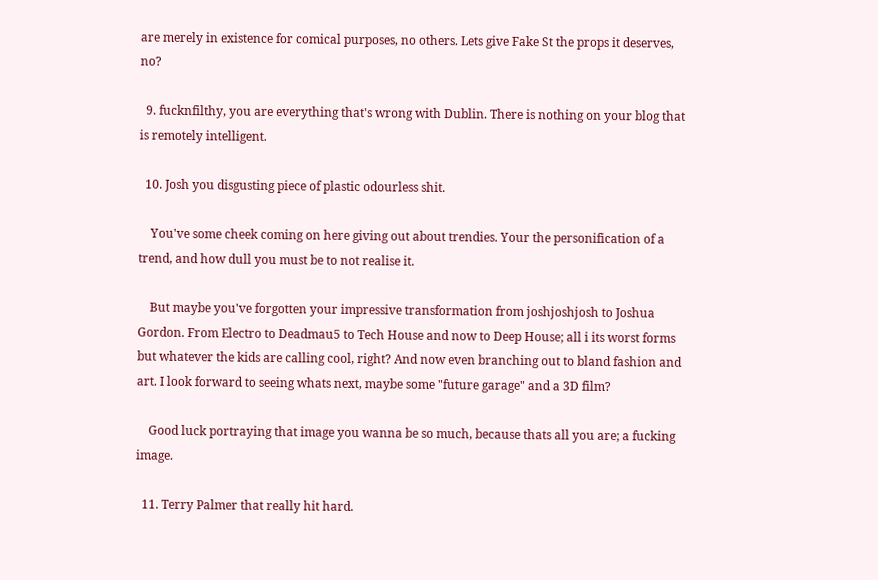are merely in existence for comical purposes, no others. Lets give Fake St the props it deserves, no?

  9. fucknfilthy, you are everything that's wrong with Dublin. There is nothing on your blog that is remotely intelligent.

  10. Josh you disgusting piece of plastic odourless shit.

    You've some cheek coming on here giving out about trendies. Your the personification of a trend, and how dull you must be to not realise it.

    But maybe you've forgotten your impressive transformation from joshjoshjosh to Joshua Gordon. From Electro to Deadmau5 to Tech House and now to Deep House; all i its worst forms but whatever the kids are calling cool, right? And now even branching out to bland fashion and art. I look forward to seeing whats next, maybe some "future garage" and a 3D film?

    Good luck portraying that image you wanna be so much, because thats all you are; a fucking image.

  11. Terry Palmer that really hit hard.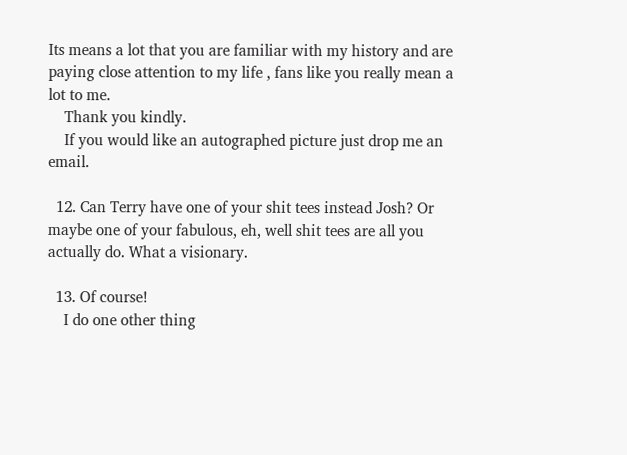Its means a lot that you are familiar with my history and are paying close attention to my life , fans like you really mean a lot to me.
    Thank you kindly.
    If you would like an autographed picture just drop me an email.

  12. Can Terry have one of your shit tees instead Josh? Or maybe one of your fabulous, eh, well shit tees are all you actually do. What a visionary.

  13. Of course!
    I do one other thing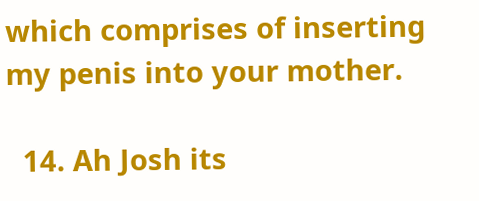which comprises of inserting my penis into your mother.

  14. Ah Josh its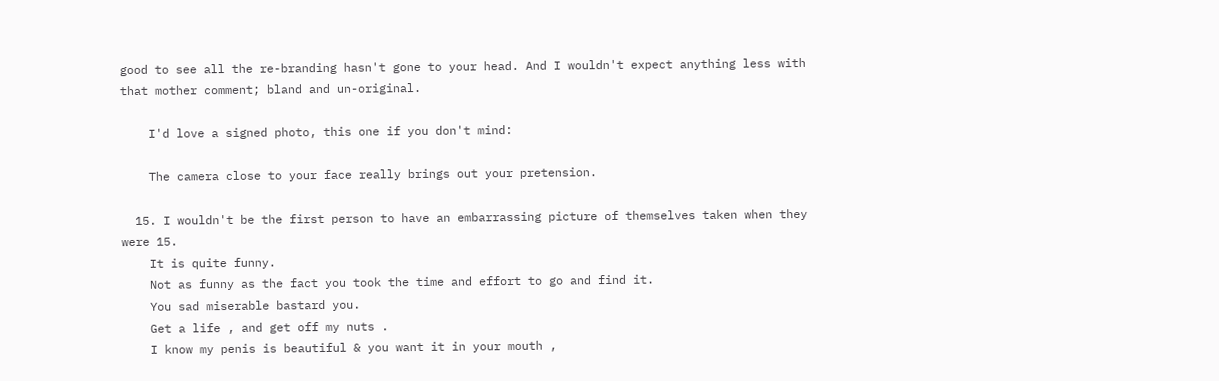good to see all the re-branding hasn't gone to your head. And I wouldn't expect anything less with that mother comment; bland and un-original.

    I'd love a signed photo, this one if you don't mind:

    The camera close to your face really brings out your pretension.

  15. I wouldn't be the first person to have an embarrassing picture of themselves taken when they were 15.
    It is quite funny.
    Not as funny as the fact you took the time and effort to go and find it.
    You sad miserable bastard you.
    Get a life , and get off my nuts .
    I know my penis is beautiful & you want it in your mouth ,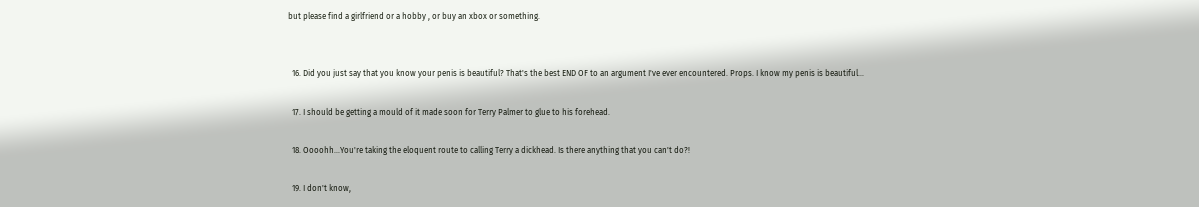but please find a girlfriend or a hobby , or buy an xbox or something.


  16. Did you just say that you know your penis is beautiful? That's the best END OF to an argument I've ever encountered. Props. I know my penis is beautiful...

  17. I should be getting a mould of it made soon for Terry Palmer to glue to his forehead.

  18. Oooohh...You're taking the eloquent route to calling Terry a dickhead. Is there anything that you can't do?!

  19. I don't know,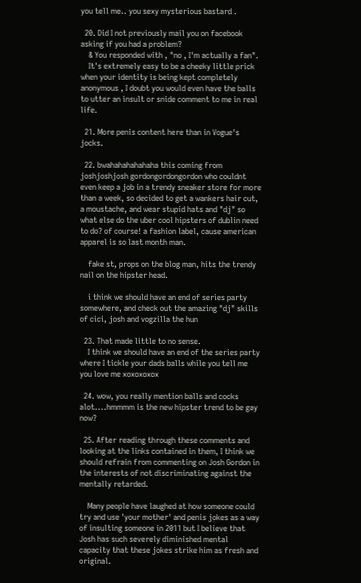you tell me.. you sexy mysterious bastard .

  20. Did I not previously mail you on facebook asking if you had a problem?
    & You responded with , "no , I'm actually a fan".
    It's extremely easy to be a cheeky little prick when your identity is being kept completely anonymous , I doubt you would even have the balls to utter an insult or snide comment to me in real life.

  21. More penis content here than in Vogue's jocks.

  22. bwahahahahahaha this coming from joshjoshjosh gordongordongordon who couldnt even keep a job in a trendy sneaker store for more than a week, so decided to get a wankers hair cut, a moustache, and wear stupid hats and "dj" so what else do the uber cool hipsters of dublin need to do? of course! a fashion label, cause american apparel is so last month man.

    fake st, props on the blog man, hits the trendy nail on the hipster head.

    i think we should have an end of series party somewhere, and check out the amazing "dj" skills of cici, josh and vogzilla the hun

  23. That made little to no sense.
    I think we should have an end of the series party where I tickle your dads balls while you tell me you love me xoxoxoxox

  24. wow, you really mention balls and cocks alot....hmmmm is the new hipster trend to be gay now?

  25. After reading through these comments and looking at the links contained in them, I think we should refrain from commenting on Josh Gordon in the interests of not discriminating against the mentally retarded.

    Many people have laughed at how someone could try and use 'your mother' and penis jokes as a way of insulting someone in 2011 but I believe that Josh has such severely diminished mental capacity that these jokes strike him as fresh and original.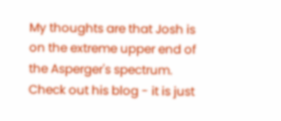My thoughts are that Josh is on the extreme upper end of the Asperger's spectrum. Check out his blog - it is just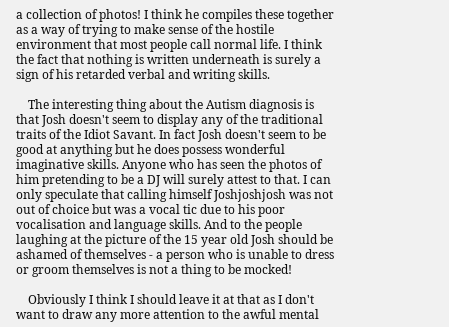a collection of photos! I think he compiles these together as a way of trying to make sense of the hostile environment that most people call normal life. I think the fact that nothing is written underneath is surely a sign of his retarded verbal and writing skills.

    The interesting thing about the Autism diagnosis is that Josh doesn't seem to display any of the traditional traits of the Idiot Savant. In fact Josh doesn't seem to be good at anything but he does possess wonderful imaginative skills. Anyone who has seen the photos of him pretending to be a DJ will surely attest to that. I can only speculate that calling himself Joshjoshjosh was not out of choice but was a vocal tic due to his poor vocalisation and language skills. And to the people laughing at the picture of the 15 year old Josh should be ashamed of themselves - a person who is unable to dress or groom themselves is not a thing to be mocked!

    Obviously I think I should leave it at that as I don't want to draw any more attention to the awful mental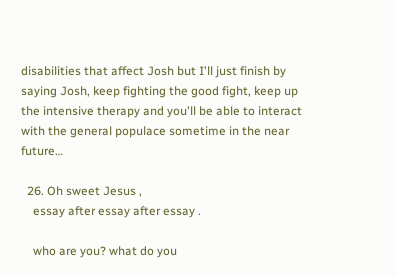disabilities that affect Josh but I'll just finish by saying Josh, keep fighting the good fight, keep up the intensive therapy and you'll be able to interact with the general populace sometime in the near future…

  26. Oh sweet Jesus ,
    essay after essay after essay .

    who are you? what do you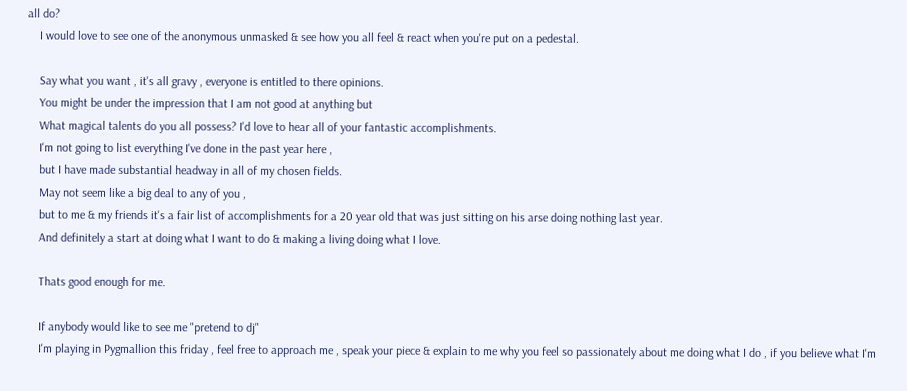all do?
    I would love to see one of the anonymous unmasked & see how you all feel & react when you're put on a pedestal.

    Say what you want , it's all gravy , everyone is entitled to there opinions.
    You might be under the impression that I am not good at anything but
    What magical talents do you all possess? I'd love to hear all of your fantastic accomplishments.
    I'm not going to list everything I've done in the past year here ,
    but I have made substantial headway in all of my chosen fields.
    May not seem like a big deal to any of you ,
    but to me & my friends it's a fair list of accomplishments for a 20 year old that was just sitting on his arse doing nothing last year.
    And definitely a start at doing what I want to do & making a living doing what I love.

    Thats good enough for me.

    If anybody would like to see me "pretend to dj"
    I'm playing in Pygmallion this friday , feel free to approach me , speak your piece & explain to me why you feel so passionately about me doing what I do , if you believe what I'm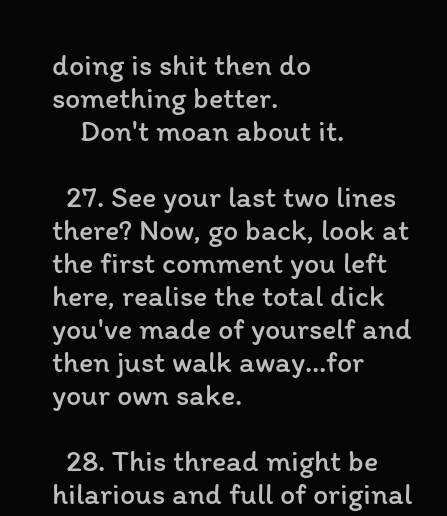doing is shit then do something better.
    Don't moan about it.

  27. See your last two lines there? Now, go back, look at the first comment you left here, realise the total dick you've made of yourself and then just walk away...for your own sake.

  28. This thread might be hilarious and full of original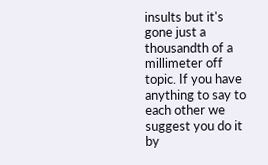insults but it's gone just a thousandth of a millimeter off topic. If you have anything to say to each other we suggest you do it by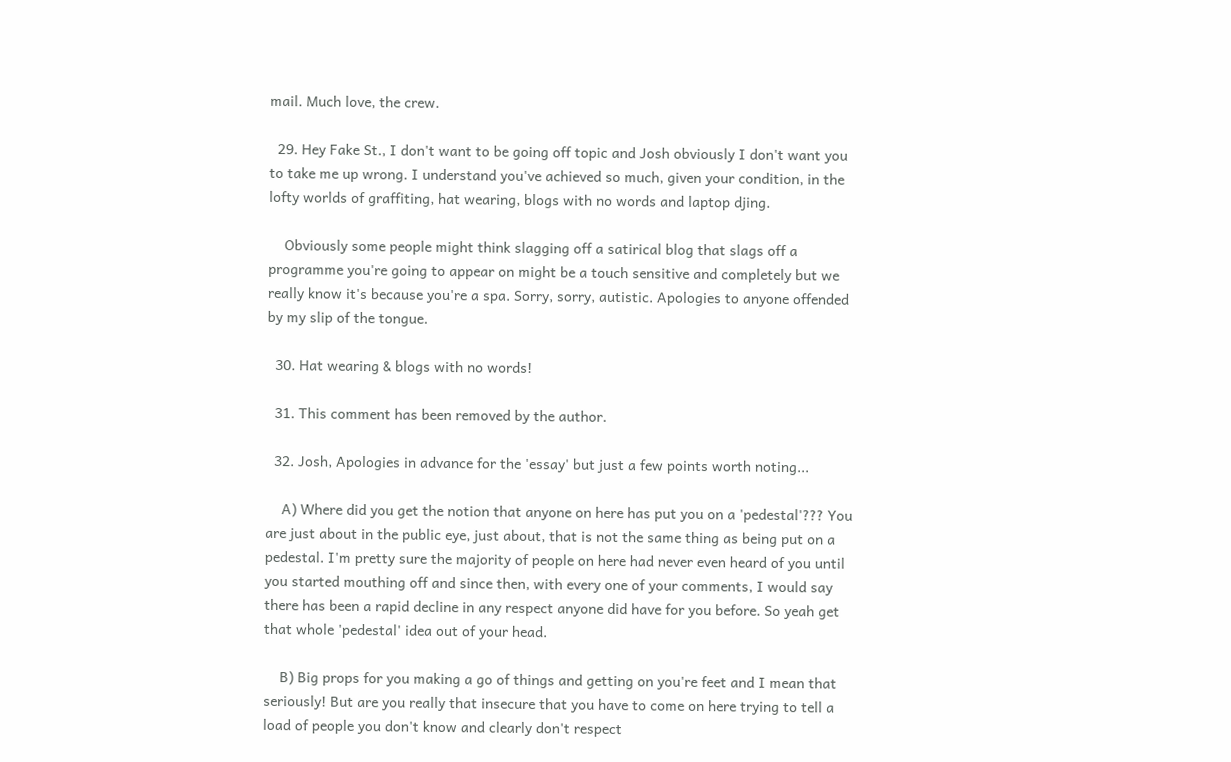mail. Much love, the crew.

  29. Hey Fake St., I don't want to be going off topic and Josh obviously I don't want you to take me up wrong. I understand you've achieved so much, given your condition, in the lofty worlds of graffiting, hat wearing, blogs with no words and laptop djing.

    Obviously some people might think slagging off a satirical blog that slags off a programme you're going to appear on might be a touch sensitive and completely but we really know it's because you're a spa. Sorry, sorry, autistic. Apologies to anyone offended by my slip of the tongue.

  30. Hat wearing & blogs with no words!

  31. This comment has been removed by the author.

  32. Josh, Apologies in advance for the 'essay' but just a few points worth noting...

    A) Where did you get the notion that anyone on here has put you on a 'pedestal'??? You are just about in the public eye, just about, that is not the same thing as being put on a pedestal. I'm pretty sure the majority of people on here had never even heard of you until you started mouthing off and since then, with every one of your comments, I would say there has been a rapid decline in any respect anyone did have for you before. So yeah get that whole 'pedestal' idea out of your head.

    B) Big props for you making a go of things and getting on you're feet and I mean that seriously! But are you really that insecure that you have to come on here trying to tell a load of people you don't know and clearly don't respect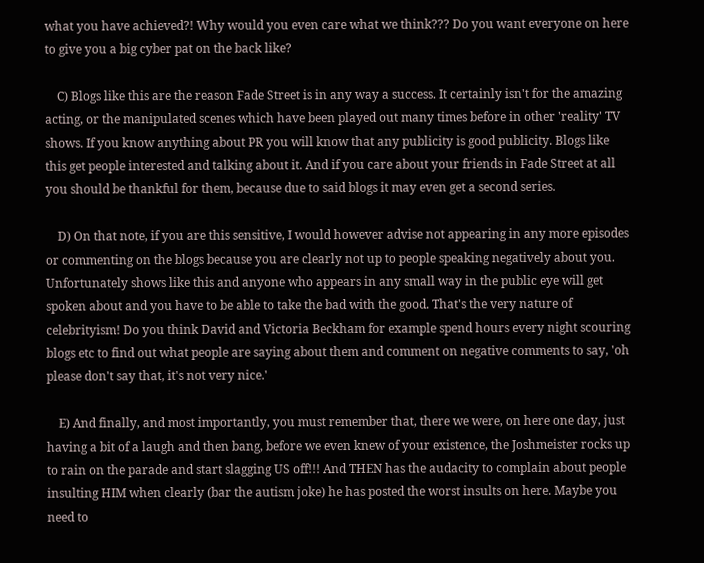what you have achieved?! Why would you even care what we think??? Do you want everyone on here to give you a big cyber pat on the back like?

    C) Blogs like this are the reason Fade Street is in any way a success. It certainly isn't for the amazing acting, or the manipulated scenes which have been played out many times before in other 'reality' TV shows. If you know anything about PR you will know that any publicity is good publicity. Blogs like this get people interested and talking about it. And if you care about your friends in Fade Street at all you should be thankful for them, because due to said blogs it may even get a second series.

    D) On that note, if you are this sensitive, I would however advise not appearing in any more episodes or commenting on the blogs because you are clearly not up to people speaking negatively about you. Unfortunately shows like this and anyone who appears in any small way in the public eye will get spoken about and you have to be able to take the bad with the good. That's the very nature of celebrityism! Do you think David and Victoria Beckham for example spend hours every night scouring blogs etc to find out what people are saying about them and comment on negative comments to say, 'oh please don't say that, it's not very nice.'

    E) And finally, and most importantly, you must remember that, there we were, on here one day, just having a bit of a laugh and then bang, before we even knew of your existence, the Joshmeister rocks up to rain on the parade and start slagging US off!!! And THEN has the audacity to complain about people insulting HIM when clearly (bar the autism joke) he has posted the worst insults on here. Maybe you need to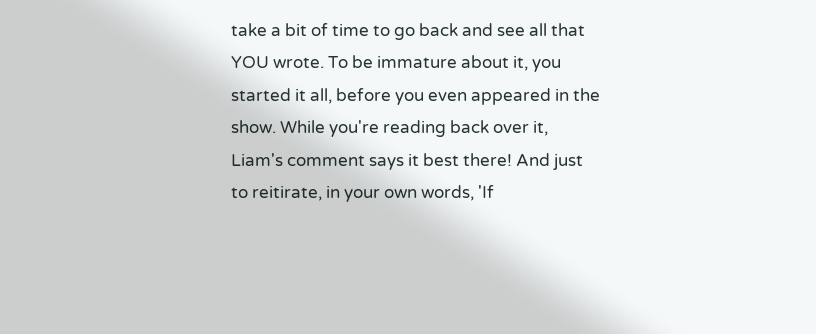take a bit of time to go back and see all that YOU wrote. To be immature about it, you started it all, before you even appeared in the show. While you're reading back over it, Liam's comment says it best there! And just to reitirate, in your own words, 'If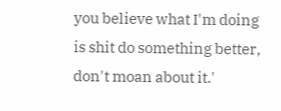you believe what I'm doing is shit do something better, don't moan about it.'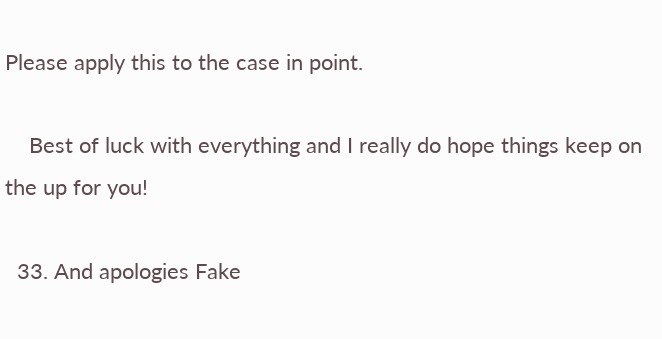Please apply this to the case in point.

    Best of luck with everything and I really do hope things keep on the up for you!

  33. And apologies Fake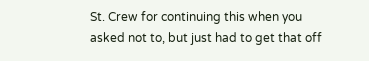St. Crew for continuing this when you asked not to, but just had to get that off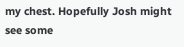my chest. Hopefully Josh might see some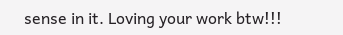sense in it. Loving your work btw!!!